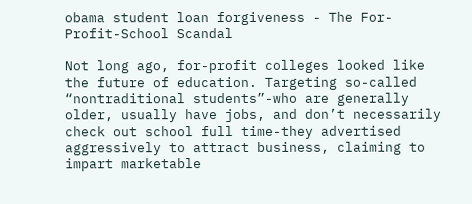obama student loan forgiveness - The For-Profit-School Scandal

Not long ago, for-profit colleges looked like the future of education. Targeting so-called “nontraditional students”-who are generally older, usually have jobs, and don’t necessarily check out school full time-they advertised aggressively to attract business, claiming to impart marketable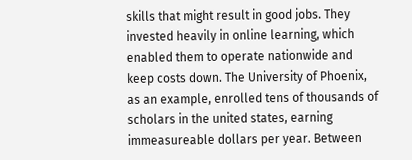skills that might result in good jobs. They invested heavily in online learning, which enabled them to operate nationwide and keep costs down. The University of Phoenix, as an example, enrolled tens of thousands of scholars in the united states, earning immeasureable dollars per year. Between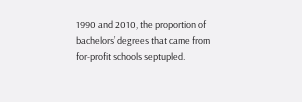1990 and 2010, the proportion of bachelors’ degrees that came from for-profit schools septupled.